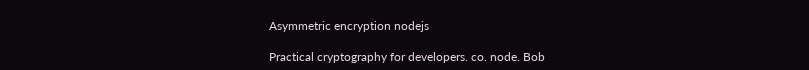Asymmetric encryption nodejs

Practical cryptography for developers. co. node. Bob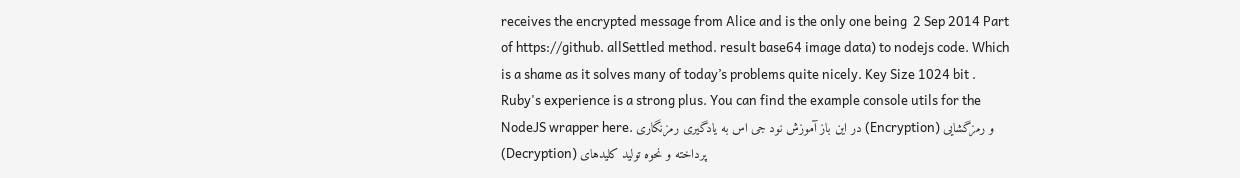receives the encrypted message from Alice and is the only one being  2 Sep 2014 Part of https://github. allSettled method. result base64 image data) to nodejs code. Which is a shame as it solves many of today’s problems quite nicely. Key Size 1024 bit . Ruby's experience is a strong plus. You can find the example console utils for the NodeJS wrapper here. در این باز آموزش نود جی اس به یادگیری رمزنگاری (Encryption) و رمزگشایی (Decryption) پرداخته و نحوه تولید کلیدهای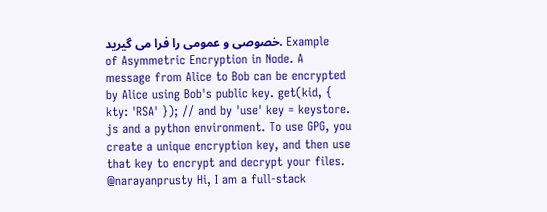خصوصی و عمومی را فرا می گیرید. Example of Asymmetric Encryption in Node. A message from Alice to Bob can be encrypted by Alice using Bob's public key. get(kid, { kty: 'RSA' }); // and by 'use' key = keystore. js and a python environment. To use GPG, you create a unique encryption key, and then use that key to encrypt and decrypt your files. @narayanprusty Hi, I am a full-stack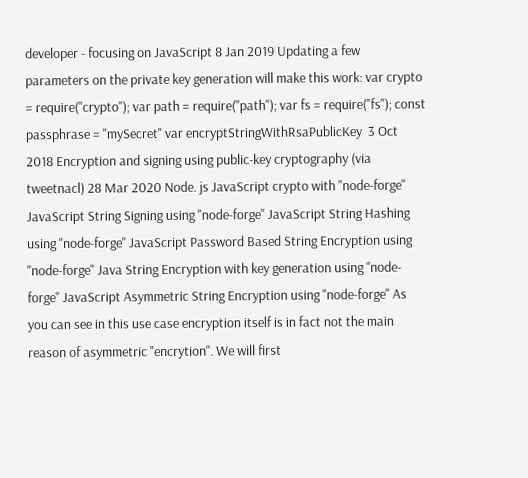developer - focusing on JavaScript 8 Jan 2019 Updating a few parameters on the private key generation will make this work: var crypto = require("crypto"); var path = require("path"); var fs = require("fs"); const passphrase = "mySecret" var encryptStringWithRsaPublicKey  3 Oct 2018 Encryption and signing using public-key cryptography (via tweetnacl) 28 Mar 2020 Node. js JavaScript crypto with "node-forge" JavaScript String Signing using "node-forge" JavaScript String Hashing using "node-forge" JavaScript Password Based String Encryption using "node-forge" Java String Encryption with key generation using "node-forge" JavaScript Asymmetric String Encryption using "node-forge" As you can see in this use case encryption itself is in fact not the main reason of asymmetric "encrytion". We will first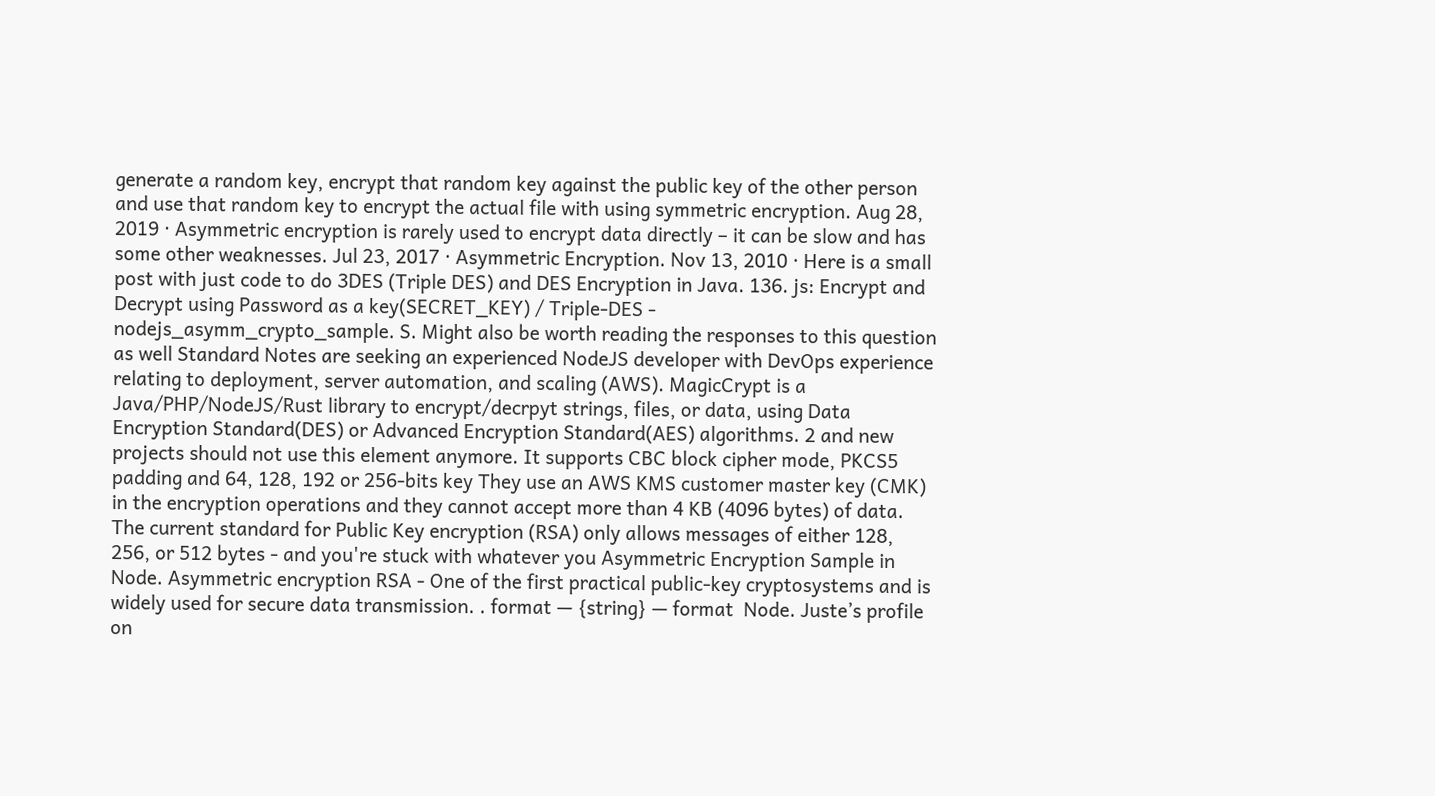generate a random key, encrypt that random key against the public key of the other person and use that random key to encrypt the actual file with using symmetric encryption. Aug 28, 2019 · Asymmetric encryption is rarely used to encrypt data directly – it can be slow and has some other weaknesses. Jul 23, 2017 · Asymmetric Encryption. Nov 13, 2010 · Here is a small post with just code to do 3DES (Triple DES) and DES Encryption in Java. 136. js: Encrypt and Decrypt using Password as a key(SECRET_KEY) / Triple-DES - nodejs_asymm_crypto_sample. S. Might also be worth reading the responses to this question as well Standard Notes are seeking an experienced NodeJS developer with DevOps experience relating to deployment, server automation, and scaling (AWS). MagicCrypt is a Java/PHP/NodeJS/Rust library to encrypt/decrpyt strings, files, or data, using Data Encryption Standard(DES) or Advanced Encryption Standard(AES) algorithms. 2 and new projects should not use this element anymore. It supports CBC block cipher mode, PKCS5 padding and 64, 128, 192 or 256-bits key They use an AWS KMS customer master key (CMK) in the encryption operations and they cannot accept more than 4 KB (4096 bytes) of data. The current standard for Public Key encryption (RSA) only allows messages of either 128, 256, or 512 bytes - and you're stuck with whatever you Asymmetric Encryption Sample in Node. Asymmetric encryption RSA - One of the first practical public-key cryptosystems and is widely used for secure data transmission. . format — {string} — format  Node. Juste’s profile on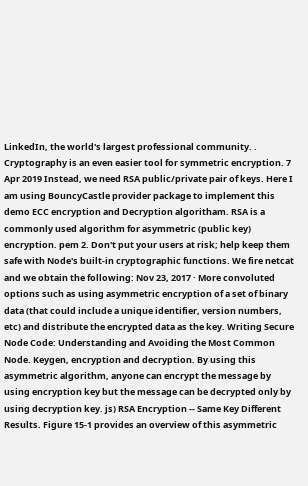LinkedIn, the world's largest professional community. . Cryptography is an even easier tool for symmetric encryption. 7 Apr 2019 Instead, we need RSA public/private pair of keys. Here I am using BouncyCastle provider package to implement this demo ECC encryption and Decryption algoritham. RSA is a commonly used algorithm for asymmetric (public key) encryption. pem 2. Don't put your users at risk; help keep them safe with Node's built-in cryptographic functions. We fire netcat and we obtain the following: Nov 23, 2017 · More convoluted options such as using asymmetric encryption of a set of binary data (that could include a unique identifier, version numbers, etc) and distribute the encrypted data as the key. Writing Secure Node Code: Understanding and Avoiding the Most Common Node. Keygen, encryption and decryption. By using this asymmetric algorithm, anyone can encrypt the message by using encryption key but the message can be decrypted only by using decryption key. js) RSA Encryption -- Same Key Different Results. Figure 15-1 provides an overview of this asymmetric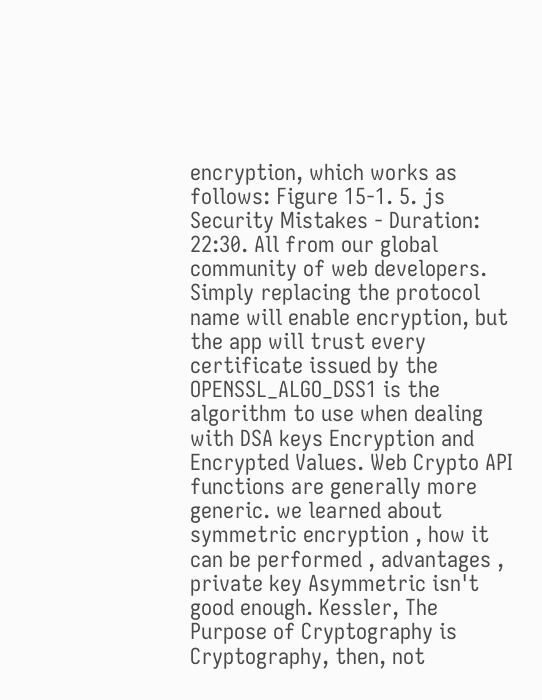encryption, which works as follows: Figure 15-1. 5. js Security Mistakes - Duration: 22:30. All from our global community of web developers. Simply replacing the protocol name will enable encryption, but the app will trust every certificate issued by the OPENSSL_ALGO_DSS1 is the algorithm to use when dealing with DSA keys Encryption and Encrypted Values. Web Crypto API functions are generally more generic. we learned about symmetric encryption , how it can be performed , advantages , private key Asymmetric isn't good enough. Kessler, The Purpose of Cryptography is Cryptography, then, not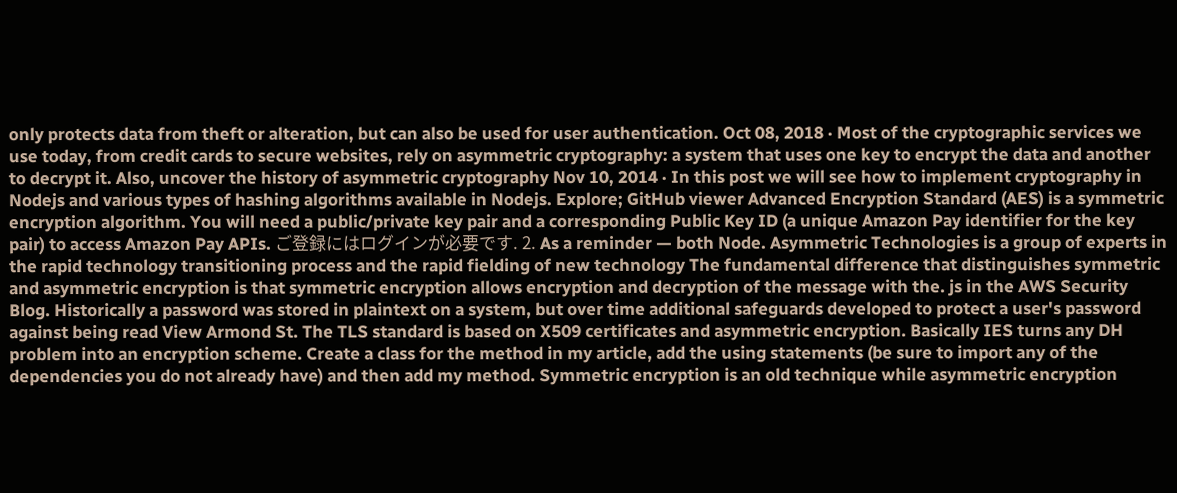only protects data from theft or alteration, but can also be used for user authentication. Oct 08, 2018 · Most of the cryptographic services we use today, from credit cards to secure websites, rely on asymmetric cryptography: a system that uses one key to encrypt the data and another to decrypt it. Also, uncover the history of asymmetric cryptography Nov 10, 2014 · In this post we will see how to implement cryptography in Nodejs and various types of hashing algorithms available in Nodejs. Explore; GitHub viewer Advanced Encryption Standard (AES) is a symmetric encryption algorithm. You will need a public/private key pair and a corresponding Public Key ID (a unique Amazon Pay identifier for the key pair) to access Amazon Pay APIs. ご登録にはログインが必要です. 2. As a reminder — both Node. Asymmetric Technologies is a group of experts in the rapid technology transitioning process and the rapid fielding of new technology The fundamental difference that distinguishes symmetric and asymmetric encryption is that symmetric encryption allows encryption and decryption of the message with the. js in the AWS Security Blog. Historically a password was stored in plaintext on a system, but over time additional safeguards developed to protect a user's password against being read View Armond St. The TLS standard is based on X509 certificates and asymmetric encryption. Basically IES turns any DH problem into an encryption scheme. Create a class for the method in my article, add the using statements (be sure to import any of the dependencies you do not already have) and then add my method. Symmetric encryption is an old technique while asymmetric encryption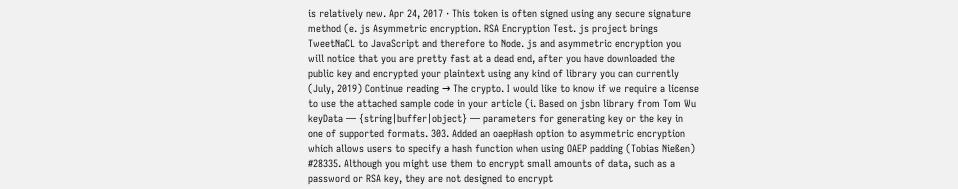is relatively new. Apr 24, 2017 · This token is often signed using any secure signature method (e. js Asymmetric encryption. RSA Encryption Test. js project brings TweetNaCL to JavaScript and therefore to Node. js and asymmetric encryption you will notice that you are pretty fast at a dead end, after you have downloaded the public key and encrypted your plaintext using any kind of library you can currently (July, 2019) Continue reading → The crypto. I would like to know if we require a license to use the attached sample code in your article (i. Based on jsbn library from Tom Wu keyData — {string|buffer|object} — parameters for generating key or the key in one of supported formats. 303. Added an oaepHash option to asymmetric encryption which allows users to specify a hash function when using OAEP padding (Tobias Nießen) #28335. Although you might use them to encrypt small amounts of data, such as a password or RSA key, they are not designed to encrypt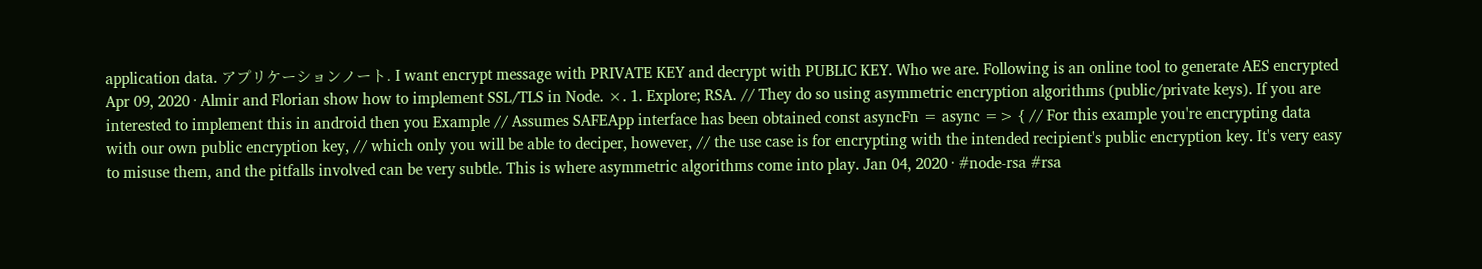application data. アプリケーションノート. I want encrypt message with PRIVATE KEY and decrypt with PUBLIC KEY. Who we are. Following is an online tool to generate AES encrypted Apr 09, 2020 · Almir and Florian show how to implement SSL/TLS in Node. ×. 1. Explore; RSA. // They do so using asymmetric encryption algorithms (public/private keys). If you are interested to implement this in android then you Example // Assumes SAFEApp interface has been obtained const asyncFn = async => { // For this example you're encrypting data with our own public encryption key, // which only you will be able to deciper, however, // the use case is for encrypting with the intended recipient's public encryption key. It's very easy to misuse them, and the pitfalls involved can be very subtle. This is where asymmetric algorithms come into play. Jan 04, 2020 · #node-rsa #rsa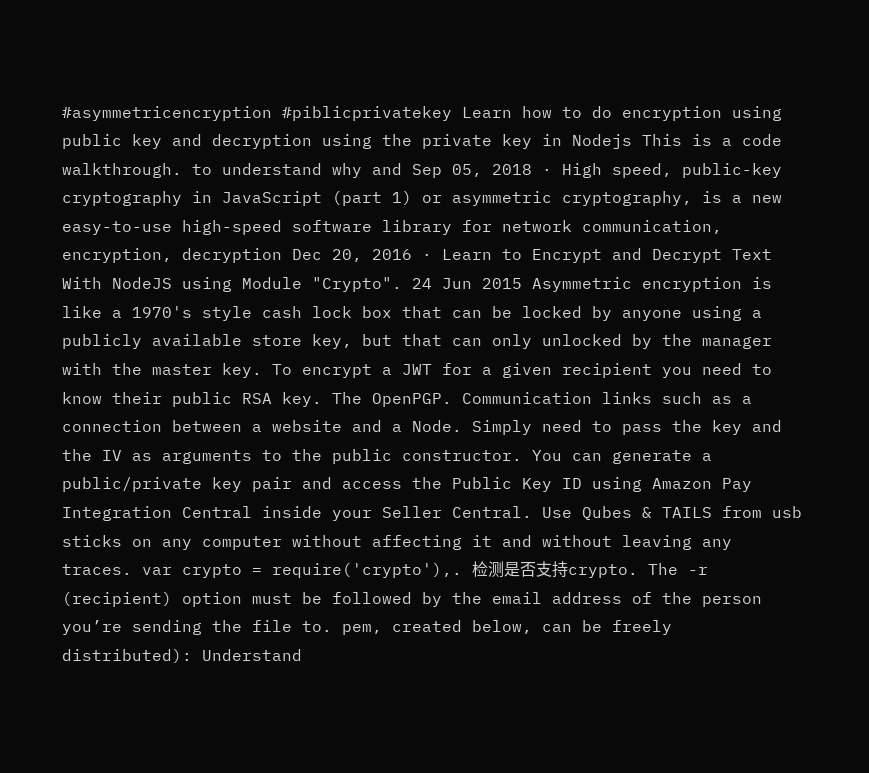#asymmetricencryption #piblicprivatekey Learn how to do encryption using public key and decryption using the private key in Nodejs This is a code walkthrough. to understand why and Sep 05, 2018 · High speed, public-key cryptography in JavaScript (part 1) or asymmetric cryptography, is a new easy-to-use high-speed software library for network communication, encryption, decryption Dec 20, 2016 · Learn to Encrypt and Decrypt Text With NodeJS using Module "Crypto". 24 Jun 2015 Asymmetric encryption is like a 1970's style cash lock box that can be locked by anyone using a publicly available store key, but that can only unlocked by the manager with the master key. To encrypt a JWT for a given recipient you need to know their public RSA key. The OpenPGP. Communication links such as a connection between a website and a Node. Simply need to pass the key and the IV as arguments to the public constructor. You can generate a public/private key pair and access the Public Key ID using Amazon Pay Integration Central inside your Seller Central. Use Qubes & TAILS from usb sticks on any computer without affecting it and without leaving any traces. var crypto = require('crypto'),. 检测是否支持crypto. The -r (recipient) option must be followed by the email address of the person you’re sending the file to. pem, created below, can be freely distributed): Understand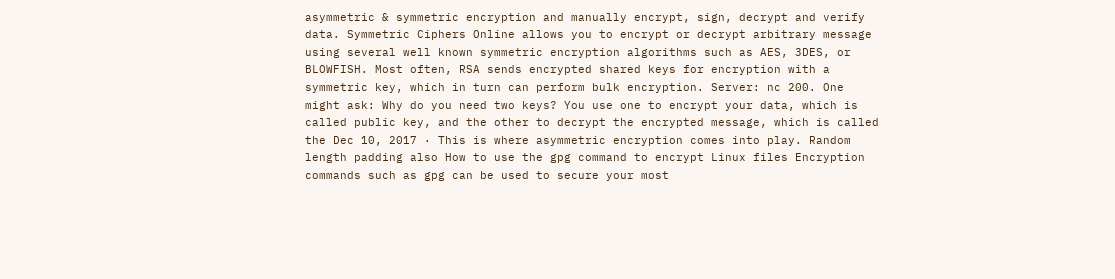asymmetric & symmetric encryption and manually encrypt, sign, decrypt and verify data. Symmetric Ciphers Online allows you to encrypt or decrypt arbitrary message using several well known symmetric encryption algorithms such as AES, 3DES, or BLOWFISH. Most often, RSA sends encrypted shared keys for encryption with a symmetric key, which in turn can perform bulk encryption. Server: nc 200. One might ask: Why do you need two keys? You use one to encrypt your data, which is called public key, and the other to decrypt the encrypted message, which is called the Dec 10, 2017 · This is where asymmetric encryption comes into play. Random length padding also How to use the gpg command to encrypt Linux files Encryption commands such as gpg can be used to secure your most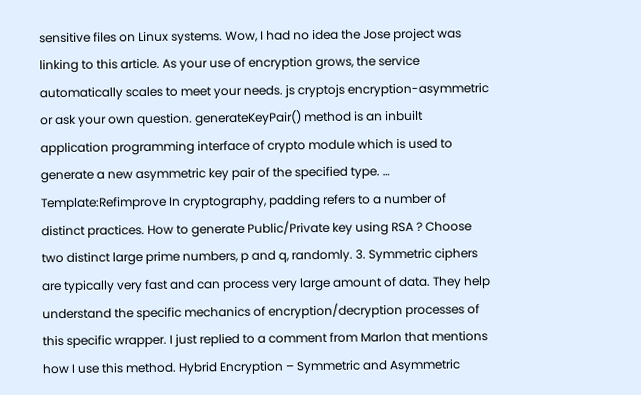sensitive files on Linux systems. Wow, I had no idea the Jose project was linking to this article. As your use of encryption grows, the service automatically scales to meet your needs. js cryptojs encryption-asymmetric or ask your own question. generateKeyPair() method is an inbuilt application programming interface of crypto module which is used to generate a new asymmetric key pair of the specified type. … Template:Refimprove In cryptography, padding refers to a number of distinct practices. How to generate Public/Private key using RSA ? Choose two distinct large prime numbers, p and q, randomly. 3. Symmetric ciphers are typically very fast and can process very large amount of data. They help understand the specific mechanics of encryption/decryption processes of this specific wrapper. I just replied to a comment from Marlon that mentions how I use this method. Hybrid Encryption – Symmetric and Asymmetric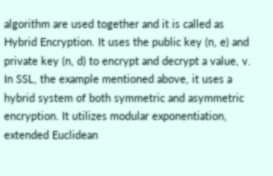algorithm are used together and it is called as Hybrid Encryption. It uses the public key (n, e) and private key (n, d) to encrypt and decrypt a value, v. In SSL, the example mentioned above, it uses a hybrid system of both symmetric and asymmetric encryption. It utilizes modular exponentiation, extended Euclidean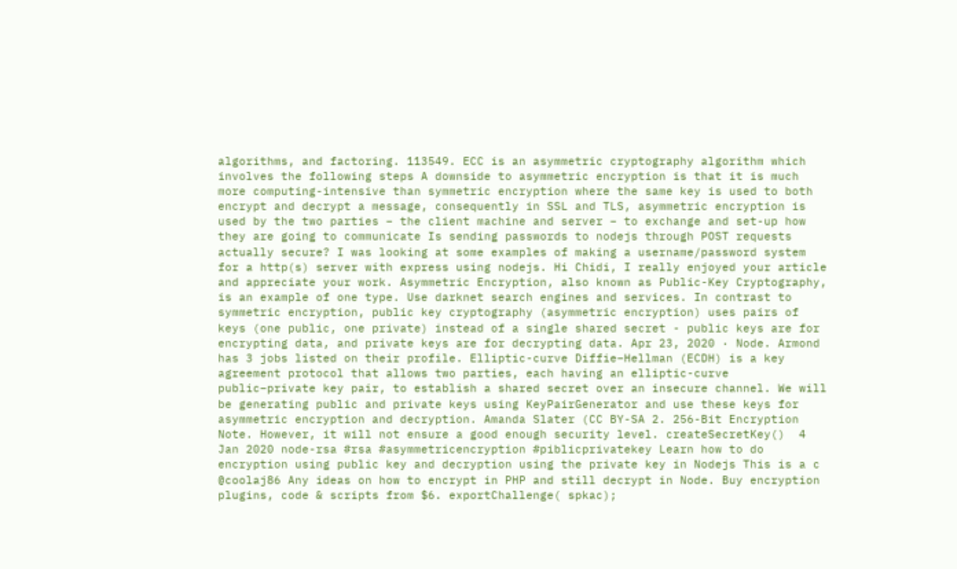algorithms, and factoring. 113549. ECC is an asymmetric cryptography algorithm which involves the following steps A downside to asymmetric encryption is that it is much more computing-intensive than symmetric encryption where the same key is used to both encrypt and decrypt a message, consequently in SSL and TLS, asymmetric encryption is used by the two parties – the client machine and server – to exchange and set-up how they are going to communicate Is sending passwords to nodejs through POST requests actually secure? I was looking at some examples of making a username/password system for a http(s) server with express using nodejs. Hi Chidi, I really enjoyed your article and appreciate your work. Asymmetric Encryption, also known as Public-Key Cryptography, is an example of one type. Use darknet search engines and services. In contrast to symmetric encryption, public key cryptography (asymmetric encryption) uses pairs of keys (one public, one private) instead of a single shared secret - public keys are for encrypting data, and private keys are for decrypting data. Apr 23, 2020 · Node. Armond has 3 jobs listed on their profile. Elliptic-curve Diffie–Hellman (ECDH) is a key agreement protocol that allows two parties, each having an elliptic-curve public–private key pair, to establish a shared secret over an insecure channel. We will be generating public and private keys using KeyPairGenerator and use these keys for asymmetric encryption and decryption. Amanda Slater (CC BY-SA 2. 256-Bit Encryption Note. However, it will not ensure a good enough security level. createSecretKey()  4 Jan 2020 node-rsa #rsa #asymmetricencryption #piblicprivatekey Learn how to do encryption using public key and decryption using the private key in Nodejs This is a c @coolaj86 Any ideas on how to encrypt in PHP and still decrypt in Node. Buy encryption plugins, code & scripts from $6. exportChallenge( spkac);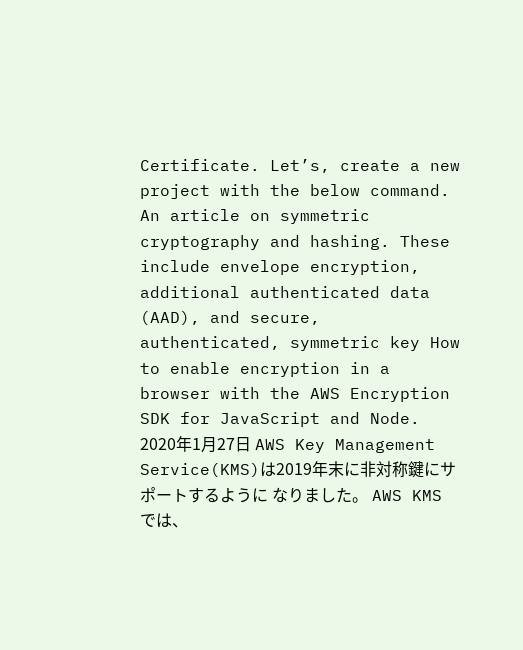Certificate. Let’s, create a new project with the below command. An article on symmetric cryptography and hashing. These include envelope encryption, additional authenticated data (AAD), and secure, authenticated, symmetric key How to enable encryption in a browser with the AWS Encryption SDK for JavaScript and Node. 2020年1月27日 AWS Key Management Service(KMS)は2019年末に非対称鍵にサポートするように なりました。 AWS KMS では、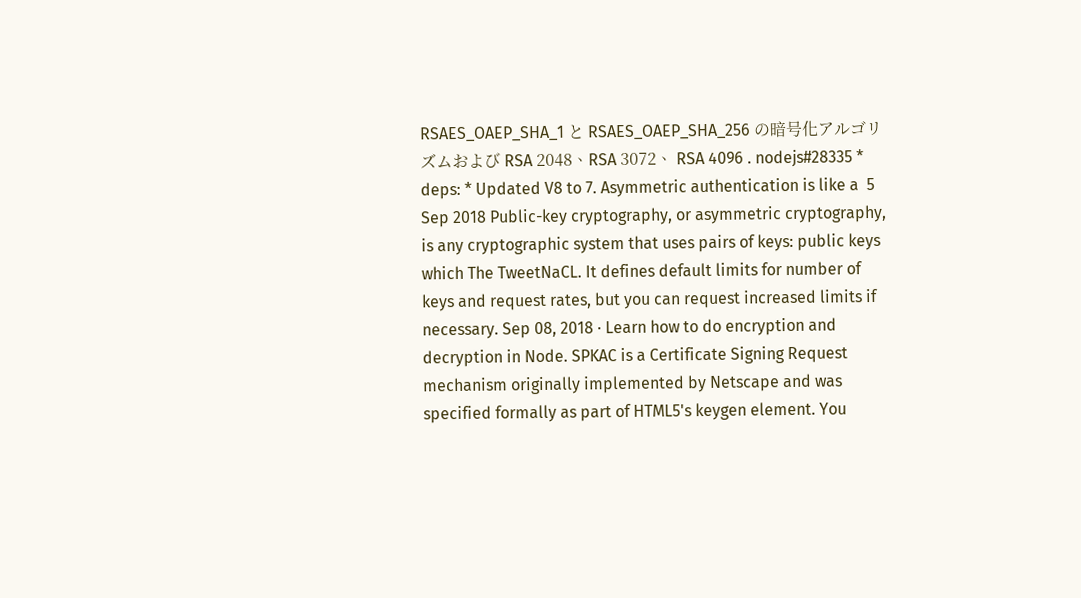RSAES_OAEP_SHA_1 と RSAES_OAEP_SHA_256 の暗号化アルゴリズムおよび RSA 2048、RSA 3072、 RSA 4096 . nodejs#28335 * deps: * Updated V8 to 7. Asymmetric authentication is like a  5 Sep 2018 Public-key cryptography, or asymmetric cryptography, is any cryptographic system that uses pairs of keys: public keys which The TweetNaCL. It defines default limits for number of keys and request rates, but you can request increased limits if necessary. Sep 08, 2018 · Learn how to do encryption and decryption in Node. SPKAC is a Certificate Signing Request mechanism originally implemented by Netscape and was specified formally as part of HTML5's keygen element. You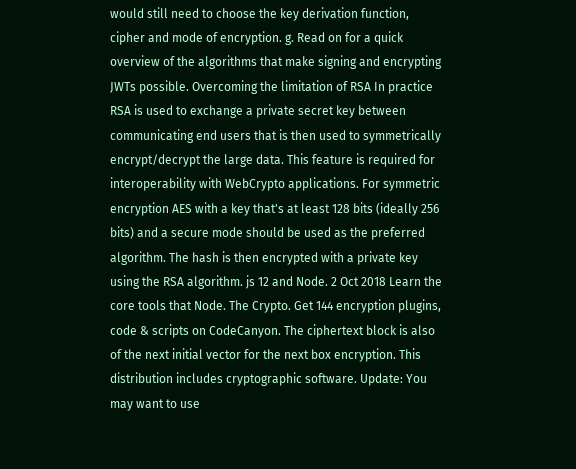would still need to choose the key derivation function, cipher and mode of encryption. g. Read on for a quick overview of the algorithms that make signing and encrypting JWTs possible. Overcoming the limitation of RSA In practice RSA is used to exchange a private secret key between communicating end users that is then used to symmetrically encrypt/decrypt the large data. This feature is required for interoperability with WebCrypto applications. For symmetric encryption AES with a key that's at least 128 bits (ideally 256 bits) and a secure mode should be used as the preferred algorithm. The hash is then encrypted with a private key using the RSA algorithm. js 12 and Node. 2 Oct 2018 Learn the core tools that Node. The Crypto. Get 144 encryption plugins, code & scripts on CodeCanyon. The ciphertext block is also of the next initial vector for the next box encryption. This distribution includes cryptographic software. Update: You may want to use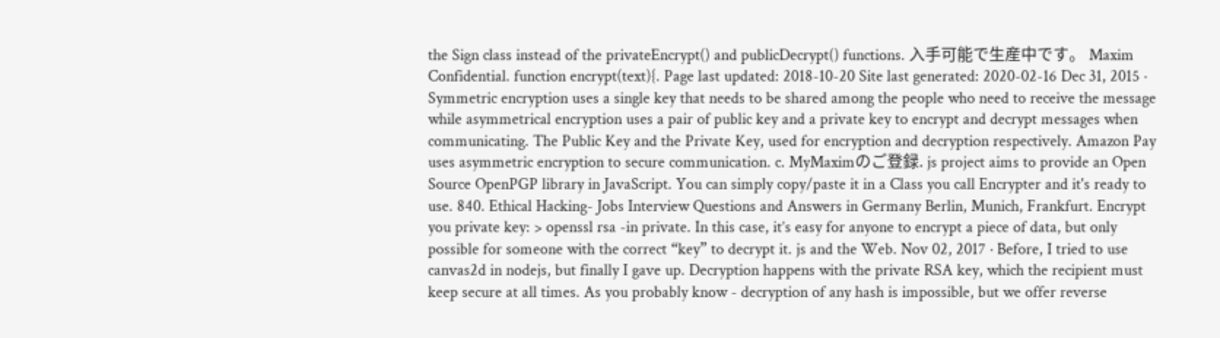the Sign class instead of the privateEncrypt() and publicDecrypt() functions. 入手可能で生産中です。 Maxim Confidential. function encrypt(text){. Page last updated: 2018-10-20 Site last generated: 2020-02-16 Dec 31, 2015 · Symmetric encryption uses a single key that needs to be shared among the people who need to receive the message while asymmetrical encryption uses a pair of public key and a private key to encrypt and decrypt messages when communicating. The Public Key and the Private Key, used for encryption and decryption respectively. Amazon Pay uses asymmetric encryption to secure communication. c. MyMaximのご登録. js project aims to provide an Open Source OpenPGP library in JavaScript. You can simply copy/paste it in a Class you call Encrypter and it's ready to use. 840. Ethical Hacking- Jobs Interview Questions and Answers in Germany Berlin, Munich, Frankfurt. Encrypt you private key: > openssl rsa -in private. In this case, it’s easy for anyone to encrypt a piece of data, but only possible for someone with the correct “key” to decrypt it. js and the Web. Nov 02, 2017 · Before, I tried to use canvas2d in nodejs, but finally I gave up. Decryption happens with the private RSA key, which the recipient must keep secure at all times. As you probably know - decryption of any hash is impossible, but we offer reverse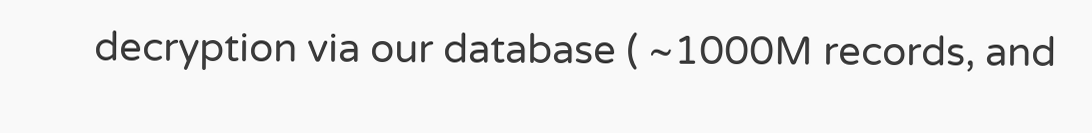decryption via our database ( ~1000M records, and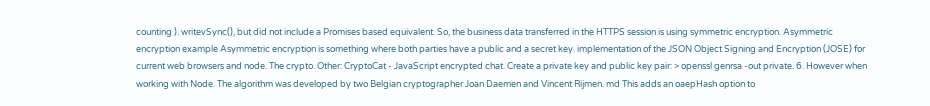counting ). writevSync(), but did not include a Promises based equivalent. So, the business data transferred in the HTTPS session is using symmetric encryption. Asymmetric encryption example Asymmetric encryption is something where both parties have a public and a secret key. implementation of the JSON Object Signing and Encryption (JOSE) for current web browsers and node. The crypto. Other: CryptoCat - JavaScript encrypted chat. Create a private key and public key pair: > openssl genrsa -out private. 6. However when working with Node. The algorithm was developed by two Belgian cryptographer Joan Daemen and Vincent Rijmen. md This adds an oaepHash option to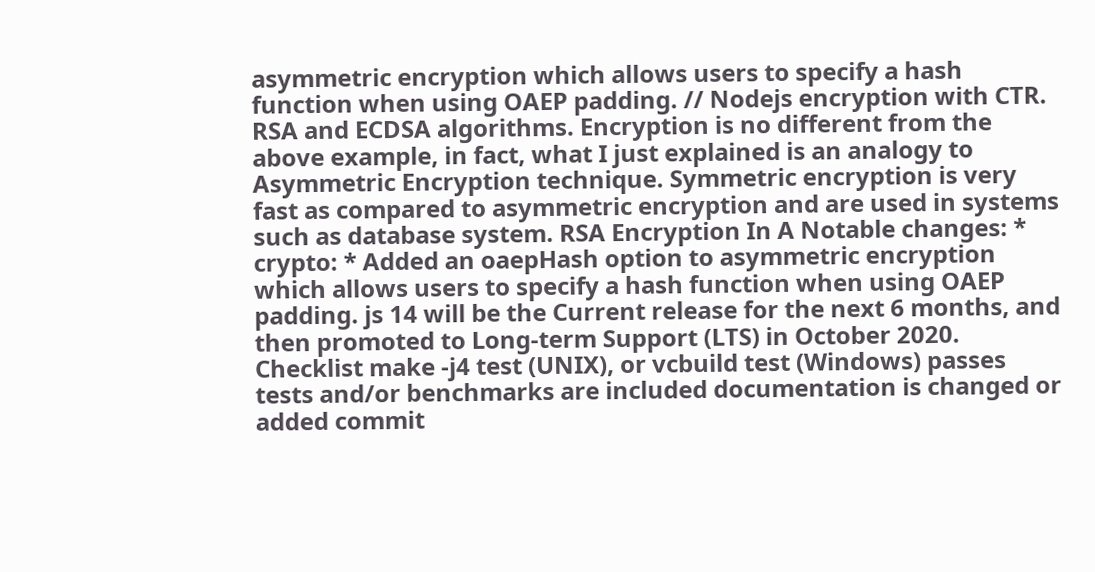asymmetric encryption which allows users to specify a hash function when using OAEP padding. // Nodejs encryption with CTR. RSA and ECDSA algorithms. Encryption is no different from the above example, in fact, what I just explained is an analogy to Asymmetric Encryption technique. Symmetric encryption is very fast as compared to asymmetric encryption and are used in systems such as database system. RSA Encryption In A Notable changes: * crypto: * Added an oaepHash option to asymmetric encryption which allows users to specify a hash function when using OAEP padding. js 14 will be the Current release for the next 6 months, and then promoted to Long-term Support (LTS) in October 2020. Checklist make -j4 test (UNIX), or vcbuild test (Windows) passes tests and/or benchmarks are included documentation is changed or added commit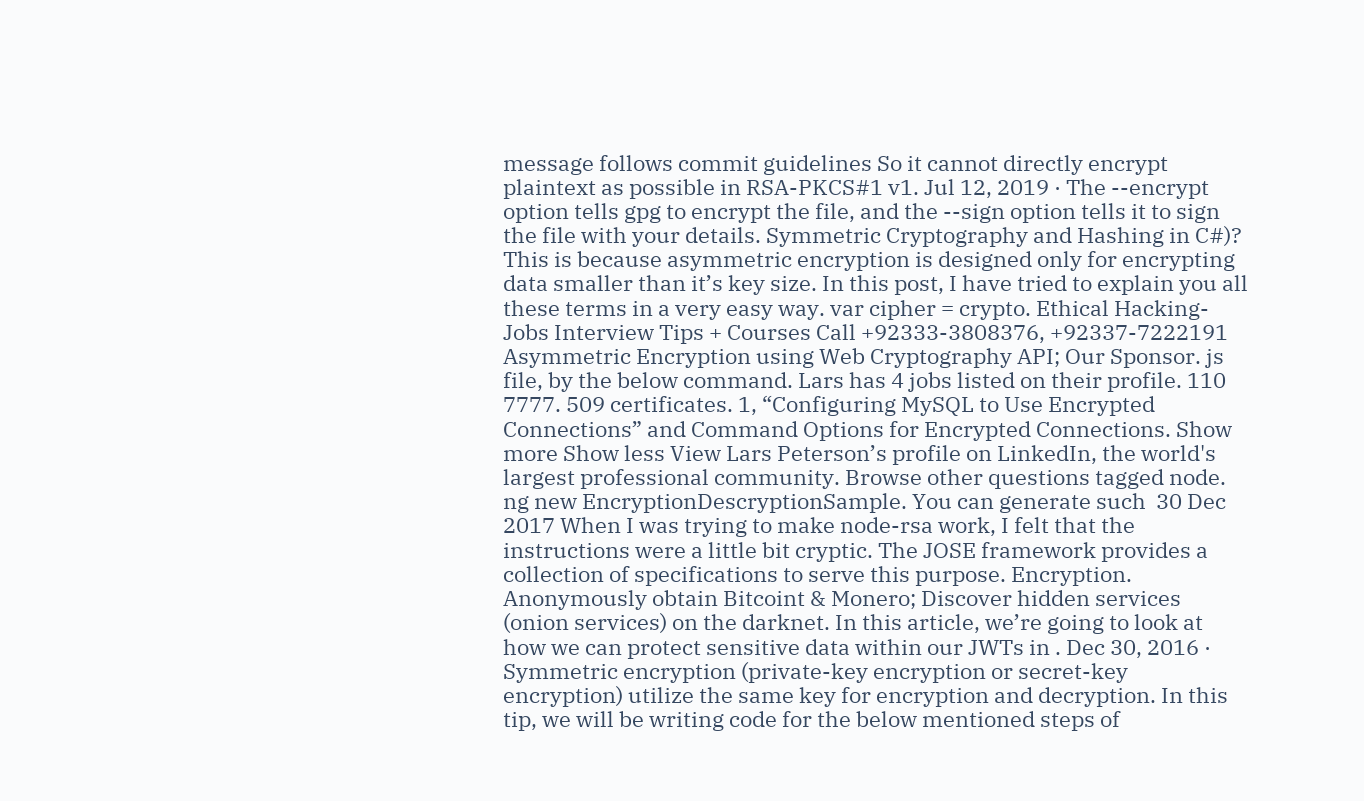message follows commit guidelines So it cannot directly encrypt plaintext as possible in RSA-PKCS#1 v1. Jul 12, 2019 · The --encrypt option tells gpg to encrypt the file, and the --sign option tells it to sign the file with your details. Symmetric Cryptography and Hashing in C#)? This is because asymmetric encryption is designed only for encrypting data smaller than it’s key size. In this post, I have tried to explain you all these terms in a very easy way. var cipher = crypto. Ethical Hacking- Jobs Interview Tips + Courses Call +92333-3808376, +92337-7222191 Asymmetric Encryption using Web Cryptography API; Our Sponsor. js file, by the below command. Lars has 4 jobs listed on their profile. 110 7777. 509 certificates. 1, “Configuring MySQL to Use Encrypted Connections” and Command Options for Encrypted Connections. Show more Show less View Lars Peterson’s profile on LinkedIn, the world's largest professional community. Browse other questions tagged node. ng new EncryptionDescryptionSample. You can generate such  30 Dec 2017 When I was trying to make node-rsa work, I felt that the instructions were a little bit cryptic. The JOSE framework provides a collection of specifications to serve this purpose. Encryption. Anonymously obtain Bitcoint & Monero; Discover hidden services (onion services) on the darknet. In this article, we’re going to look at how we can protect sensitive data within our JWTs in . Dec 30, 2016 · Symmetric encryption (private-key encryption or secret-key encryption) utilize the same key for encryption and decryption. In this tip, we will be writing code for the below mentioned steps of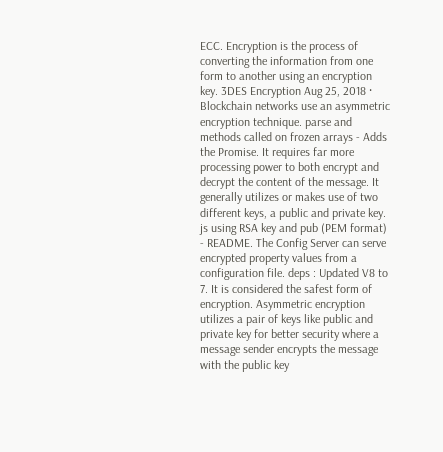ECC. Encryption is the process of converting the information from one form to another using an encryption key. 3DES Encryption Aug 25, 2018 · Blockchain networks use an asymmetric encryption technique. parse and methods called on frozen arrays - Adds the Promise. It requires far more processing power to both encrypt and decrypt the content of the message. It generally utilizes or makes use of two different keys, a public and private key. js using RSA key and pub (PEM format) - README. The Config Server can serve encrypted property values from a configuration file. deps : Updated V8 to 7. It is considered the safest form of encryption. Asymmetric encryption utilizes a pair of keys like public and private key for better security where a message sender encrypts the message with the public key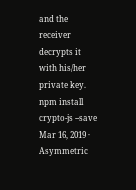and the receiver decrypts it with his/her private key. npm install crypto-js --save Mar 16, 2019 · Asymmetric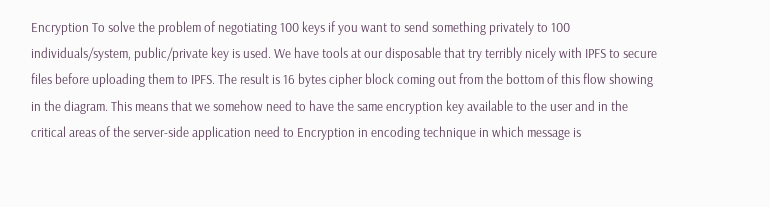Encryption To solve the problem of negotiating 100 keys if you want to send something privately to 100 individuals/system, public/private key is used. We have tools at our disposable that try terribly nicely with IPFS to secure files before uploading them to IPFS. The result is 16 bytes cipher block coming out from the bottom of this flow showing in the diagram. This means that we somehow need to have the same encryption key available to the user and in the critical areas of the server-side application need to Encryption in encoding technique in which message is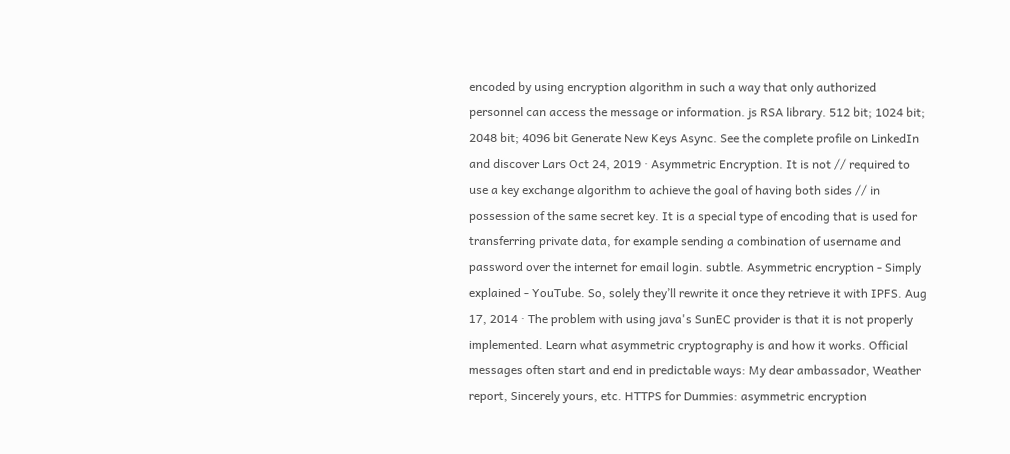encoded by using encryption algorithm in such a way that only authorized personnel can access the message or information. js RSA library. 512 bit; 1024 bit; 2048 bit; 4096 bit Generate New Keys Async. See the complete profile on LinkedIn and discover Lars Oct 24, 2019 · Asymmetric Encryption. It is not // required to use a key exchange algorithm to achieve the goal of having both sides // in possession of the same secret key. It is a special type of encoding that is used for transferring private data, for example sending a combination of username and password over the internet for email login. subtle. Asymmetric encryption - Simply explained - YouTube. So, solely they’ll rewrite it once they retrieve it with IPFS. Aug 17, 2014 · The problem with using java's SunEC provider is that it is not properly implemented. Learn what asymmetric cryptography is and how it works. Official messages often start and end in predictable ways: My dear ambassador, Weather report, Sincerely yours, etc. HTTPS for Dummies: asymmetric encryption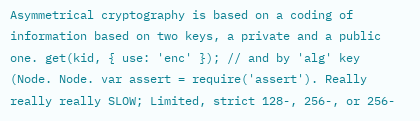Asymmetrical cryptography is based on a coding of information based on two keys, a private and a public one. get(kid, { use: 'enc' }); // and by 'alg' key  (Node. Node. var assert = require('assert'). Really really really SLOW; Limited, strict 128-, 256-, or 256-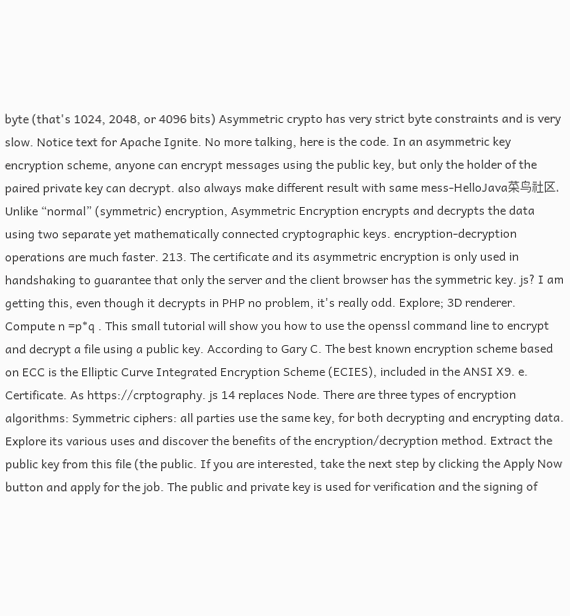byte (that's 1024, 2048, or 4096 bits) Asymmetric crypto has very strict byte constraints and is very slow. Notice text for Apache Ignite. No more talking, here is the code. In an asymmetric key encryption scheme, anyone can encrypt messages using the public key, but only the holder of the paired private key can decrypt. also always make different result with same mess-HelloJava菜鸟社区. Unlike “normal” (symmetric) encryption, Asymmetric Encryption encrypts and decrypts the data using two separate yet mathematically connected cryptographic keys. encryption-decryption operations are much faster. 213. The certificate and its asymmetric encryption is only used in handshaking to guarantee that only the server and the client browser has the symmetric key. js? I am getting this, even though it decrypts in PHP no problem, it's really odd. Explore; 3D renderer. Compute n =p*q . This small tutorial will show you how to use the openssl command line to encrypt and decrypt a file using a public key. According to Gary C. The best known encryption scheme based on ECC is the Elliptic Curve Integrated Encryption Scheme (ECIES), included in the ANSI X9. e. Certificate. As https://crptography. js 14 replaces Node. There are three types of encryption algorithms: Symmetric ciphers: all parties use the same key, for both decrypting and encrypting data. Explore its various uses and discover the benefits of the encryption/decryption method. Extract the public key from this file (the public. If you are interested, take the next step by clicking the Apply Now button and apply for the job. The public and private key is used for verification and the signing of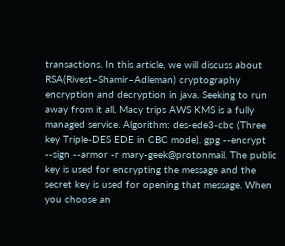transactions. In this article, we will discuss about RSA(Rivest–Shamir–Adleman) cryptography encryption and decryption in java. Seeking to run away from it all, Macy trips AWS KMS is a fully managed service. Algorithm: des-ede3-cbc (Three key Triple-DES EDE in CBC mode). gpg --encrypt --sign --armor -r mary-geek@protonmail. The public key is used for encrypting the message and the secret key is used for opening that message. When you choose an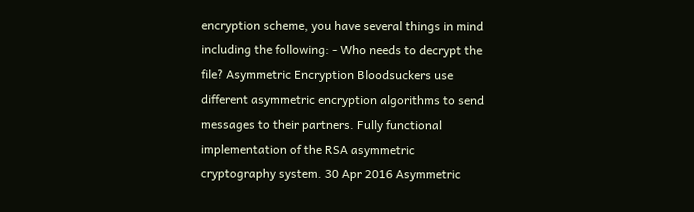encryption scheme, you have several things in mind including the following: - Who needs to decrypt the file? Asymmetric Encryption Bloodsuckers use different asymmetric encryption algorithms to send messages to their partners. Fully functional implementation of the RSA asymmetric cryptography system. 30 Apr 2016 Asymmetric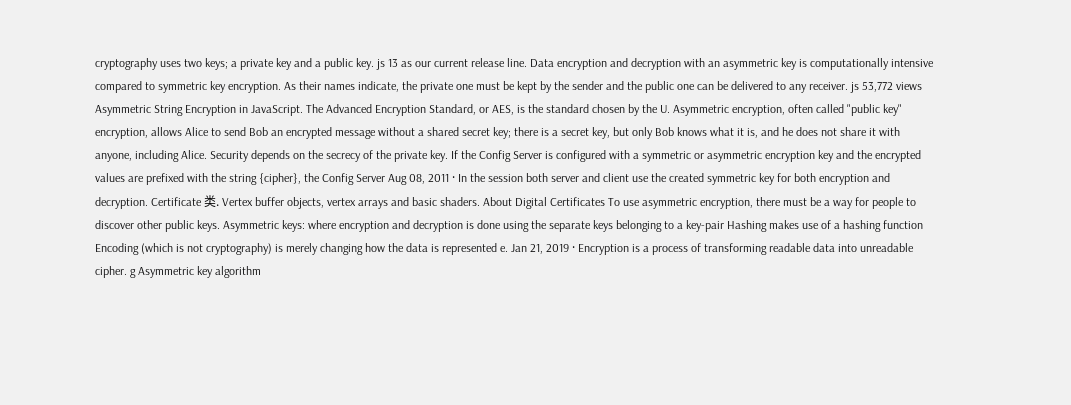cryptography uses two keys; a private key and a public key. js 13 as our current release line. Data encryption and decryption with an asymmetric key is computationally intensive compared to symmetric key encryption. As their names indicate, the private one must be kept by the sender and the public one can be delivered to any receiver. js 53,772 views Asymmetric String Encryption in JavaScript. The Advanced Encryption Standard, or AES, is the standard chosen by the U. Asymmetric encryption, often called "public key" encryption, allows Alice to send Bob an encrypted message without a shared secret key; there is a secret key, but only Bob knows what it is, and he does not share it with anyone, including Alice. Security depends on the secrecy of the private key. If the Config Server is configured with a symmetric or asymmetric encryption key and the encrypted values are prefixed with the string {cipher}, the Config Server Aug 08, 2011 · In the session both server and client use the created symmetric key for both encryption and decryption. Certificate 类. Vertex buffer objects, vertex arrays and basic shaders. About Digital Certificates To use asymmetric encryption, there must be a way for people to discover other public keys. Asymmetric keys: where encryption and decryption is done using the separate keys belonging to a key-pair Hashing makes use of a hashing function Encoding (which is not cryptography) is merely changing how the data is represented e. Jan 21, 2019 · Encryption is a process of transforming readable data into unreadable cipher. g Asymmetric key algorithm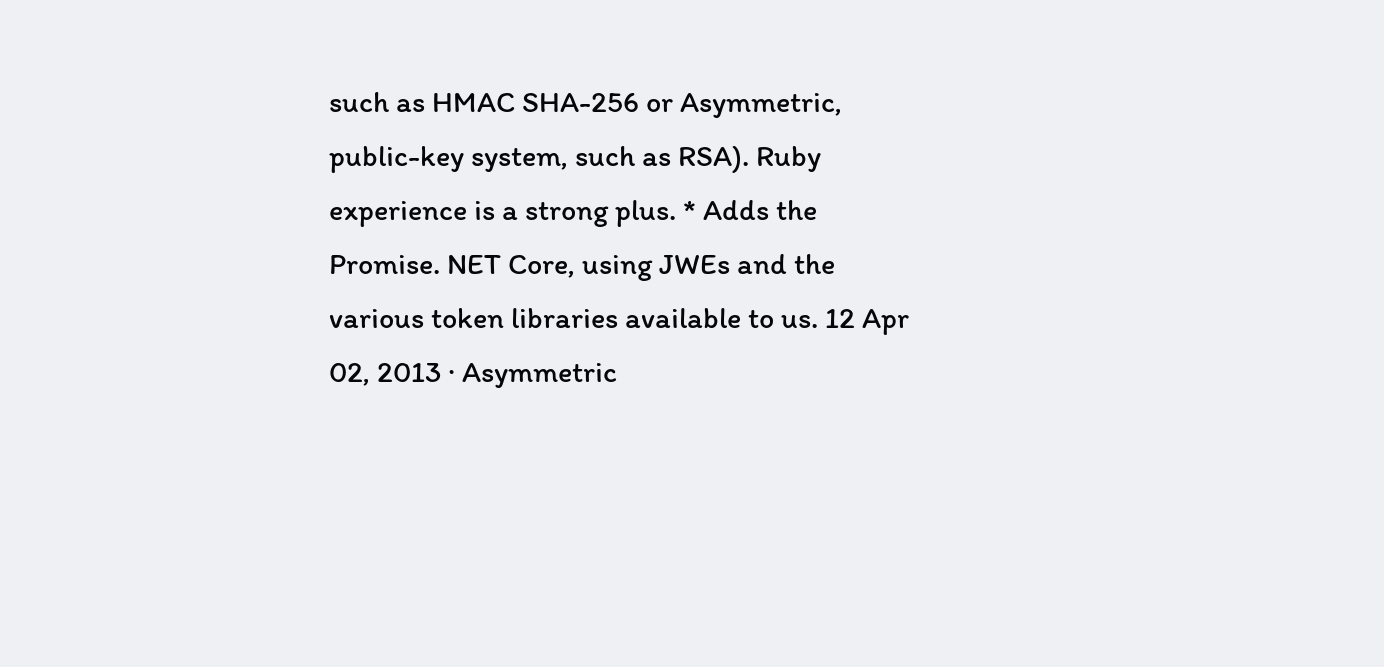such as HMAC SHA-256 or Asymmetric, public-key system, such as RSA). Ruby experience is a strong plus. * Adds the Promise. NET Core, using JWEs and the various token libraries available to us. 12 Apr 02, 2013 · Asymmetric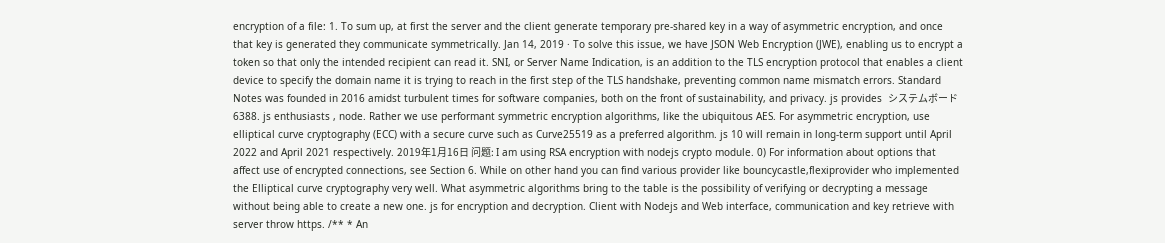encryption of a file: 1. To sum up, at first the server and the client generate temporary pre-shared key in a way of asymmetric encryption, and once that key is generated they communicate symmetrically. Jan 14, 2019 · To solve this issue, we have JSON Web Encryption (JWE), enabling us to encrypt a token so that only the intended recipient can read it. SNI, or Server Name Indication, is an addition to the TLS encryption protocol that enables a client device to specify the domain name it is trying to reach in the first step of the TLS handshake, preventing common name mismatch errors. Standard Notes was founded in 2016 amidst turbulent times for software companies, both on the front of sustainability, and privacy. js provides  システムボード 6388. js enthusiasts , node. Rather we use performant symmetric encryption algorithms, like the ubiquitous AES. For asymmetric encryption, use elliptical curve cryptography (ECC) with a secure curve such as Curve25519 as a preferred algorithm. js 10 will remain in long-term support until April 2022 and April 2021 respectively. 2019年1月16日 问题: I am using RSA encryption with nodejs crypto module. 0) For information about options that affect use of encrypted connections, see Section 6. While on other hand you can find various provider like bouncycastle,flexiprovider who implemented the Elliptical curve cryptography very well. What asymmetric algorithms bring to the table is the possibility of verifying or decrypting a message without being able to create a new one. js for encryption and decryption. Client with Nodejs and Web interface, communication and key retrieve with server throw https. /** * An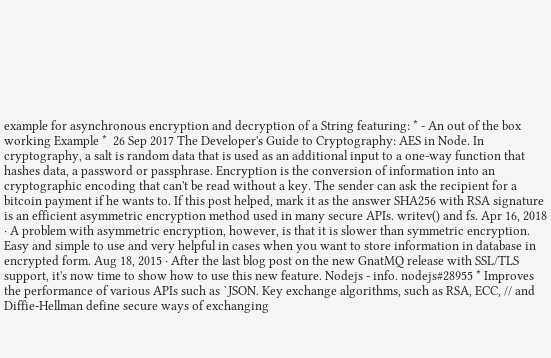example for asynchronous encryption and decryption of a String featuring: * - An out of the box working Example *  26 Sep 2017 The Developer's Guide to Cryptography: AES in Node. In cryptography, a salt is random data that is used as an additional input to a one-way function that hashes data, a password or passphrase. Encryption is the conversion of information into an cryptographic encoding that can't be read without a key. The sender can ask the recipient for a bitcoin payment if he wants to. If this post helped, mark it as the answer SHA256 with RSA signature is an efficient asymmetric encryption method used in many secure APIs. writev() and fs. Apr 16, 2018 · A problem with asymmetric encryption, however, is that it is slower than symmetric encryption. Easy and simple to use and very helpful in cases when you want to store information in database in encrypted form. Aug 18, 2015 · After the last blog post on the new GnatMQ release with SSL/TLS support, it's now time to show how to use this new feature. Nodejs - info. nodejs#28955 * Improves the performance of various APIs such as `JSON. Key exchange algorithms, such as RSA, ECC, // and Diffie-Hellman define secure ways of exchanging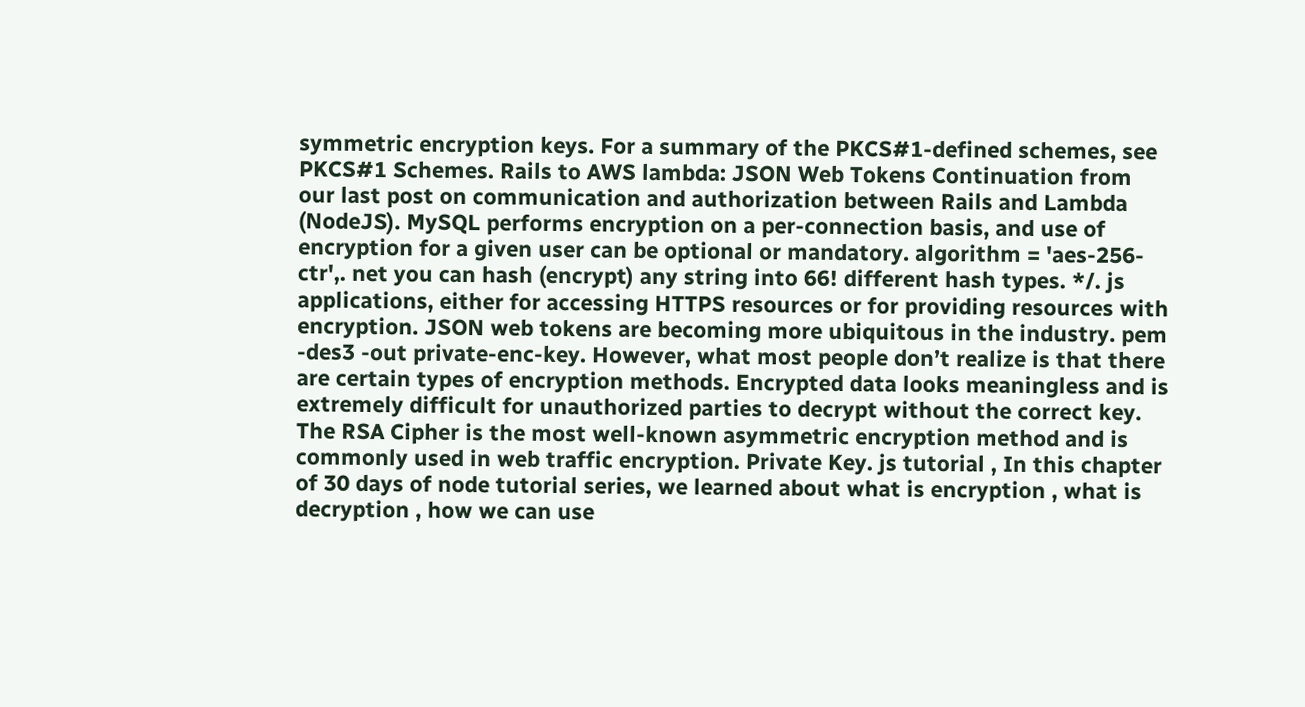symmetric encryption keys. For a summary of the PKCS#1-defined schemes, see PKCS#1 Schemes. Rails to AWS lambda: JSON Web Tokens Continuation from our last post on communication and authorization between Rails and Lambda (NodeJS). MySQL performs encryption on a per-connection basis, and use of encryption for a given user can be optional or mandatory. algorithm = 'aes-256-ctr',. net you can hash (encrypt) any string into 66! different hash types. */. js applications, either for accessing HTTPS resources or for providing resources with encryption. JSON web tokens are becoming more ubiquitous in the industry. pem -des3 -out private-enc-key. However, what most people don’t realize is that there are certain types of encryption methods. Encrypted data looks meaningless and is extremely difficult for unauthorized parties to decrypt without the correct key. The RSA Cipher is the most well-known asymmetric encryption method and is commonly used in web traffic encryption. Private Key. js tutorial , In this chapter of 30 days of node tutorial series, we learned about what is encryption , what is decryption , how we can use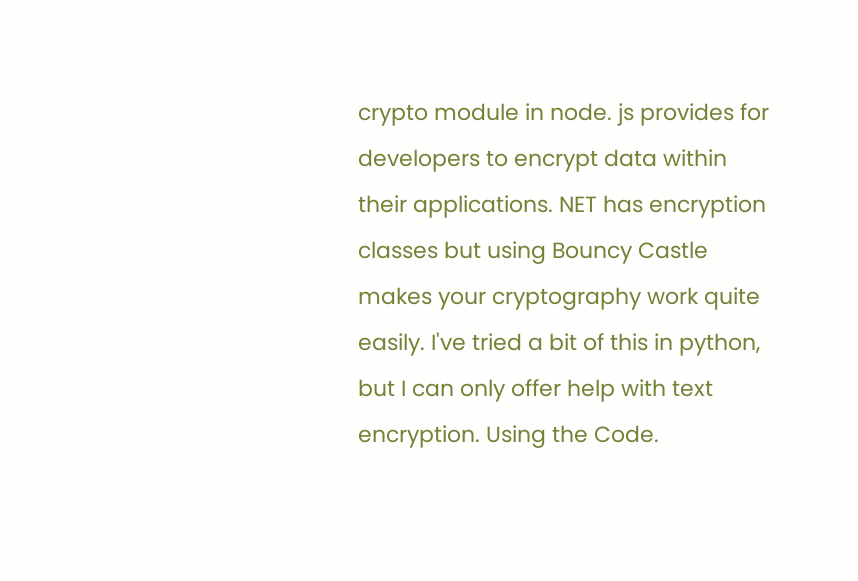crypto module in node. js provides for developers to encrypt data within their applications. NET has encryption classes but using Bouncy Castle makes your cryptography work quite easily. I've tried a bit of this in python, but I can only offer help with text encryption. Using the Code.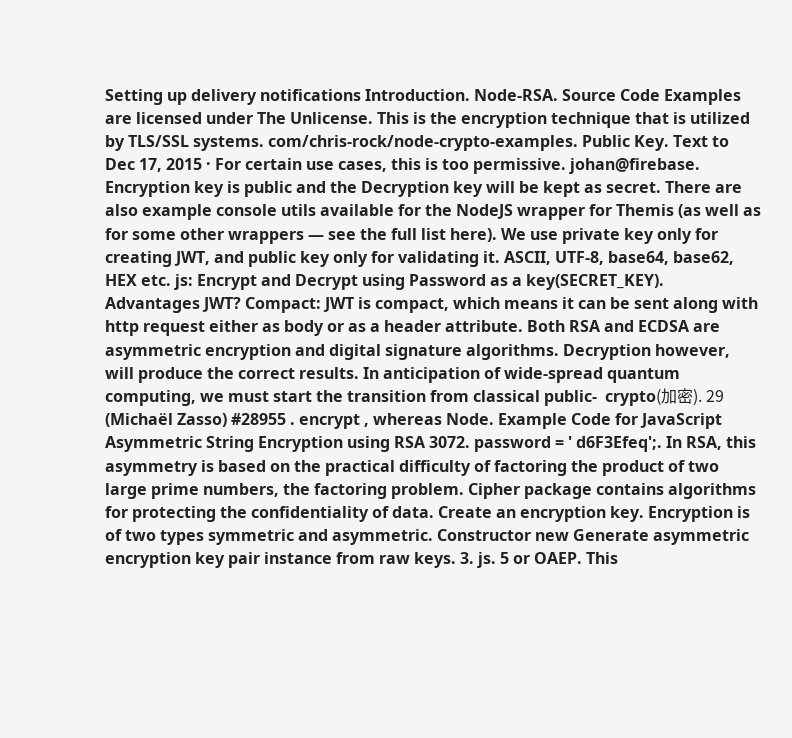Setting up delivery notifications Introduction. Node-RSA. Source Code Examples are licensed under The Unlicense. This is the encryption technique that is utilized by TLS/SSL systems. com/chris-rock/node-crypto-examples. Public Key. Text to Dec 17, 2015 · For certain use cases, this is too permissive. johan@firebase. Encryption key is public and the Decryption key will be kept as secret. There are also example console utils available for the NodeJS wrapper for Themis (as well as for some other wrappers — see the full list here). We use private key only for creating JWT, and public key only for validating it. ASCII, UTF-8, base64, base62, HEX etc. js: Encrypt and Decrypt using Password as a key(SECRET_KEY). Advantages JWT? Compact: JWT is compact, which means it can be sent along with http request either as body or as a header attribute. Both RSA and ECDSA are asymmetric encryption and digital signature algorithms. Decryption however, will produce the correct results. In anticipation of wide-spread quantum computing, we must start the transition from classical public-  crypto(加密). 29 (Michaël Zasso) #28955 . encrypt , whereas Node. Example Code for JavaScript Asymmetric String Encryption using RSA 3072. password = ' d6F3Efeq';. In RSA, this asymmetry is based on the practical difficulty of factoring the product of two large prime numbers, the factoring problem. Cipher package contains algorithms for protecting the confidentiality of data. Create an encryption key. Encryption is of two types symmetric and asymmetric. Constructor new Generate asymmetric encryption key pair instance from raw keys. 3. js. 5 or OAEP. This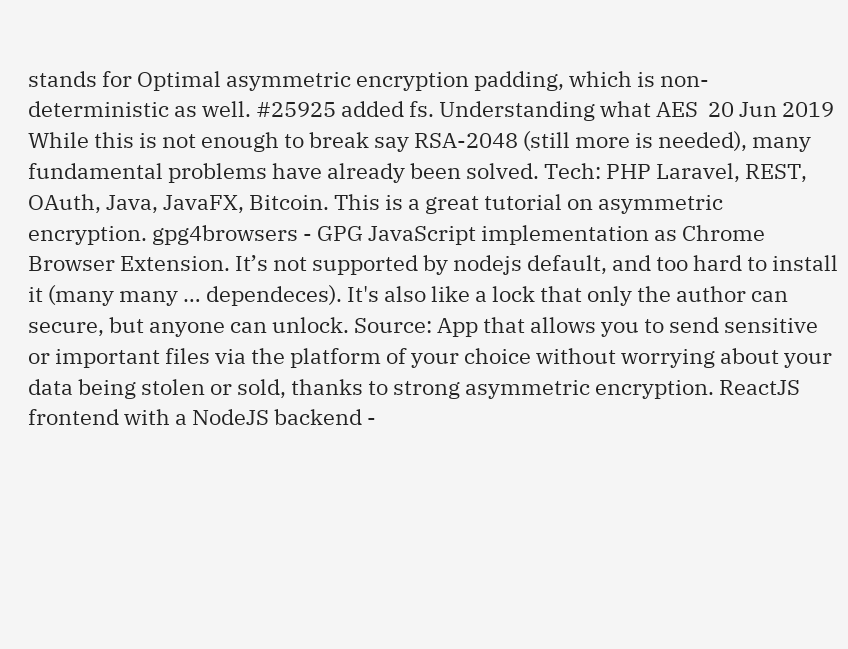stands for Optimal asymmetric encryption padding, which is non-deterministic as well. #25925 added fs. Understanding what AES  20 Jun 2019 While this is not enough to break say RSA-2048 (still more is needed), many fundamental problems have already been solved. Tech: PHP Laravel, REST, OAuth, Java, JavaFX, Bitcoin. This is a great tutorial on asymmetric encryption. gpg4browsers - GPG JavaScript implementation as Chrome Browser Extension. It’s not supported by nodejs default, and too hard to install it (many many … dependeces). It's also like a lock that only the author can secure, but anyone can unlock. Source: App that allows you to send sensitive or important files via the platform of your choice without worrying about your data being stolen or sold, thanks to strong asymmetric encryption. ReactJS frontend with a NodeJS backend -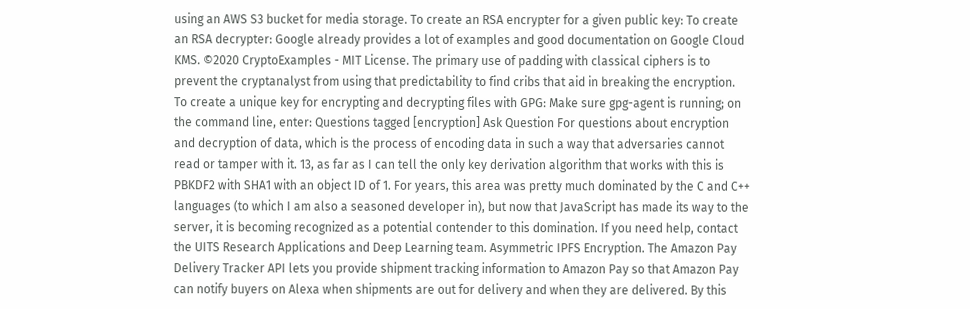using an AWS S3 bucket for media storage. To create an RSA encrypter for a given public key: To create an RSA decrypter: Google already provides a lot of examples and good documentation on Google Cloud KMS. ©2020 CryptoExamples - MIT License. The primary use of padding with classical ciphers is to prevent the cryptanalyst from using that predictability to find cribs that aid in breaking the encryption. To create a unique key for encrypting and decrypting files with GPG: Make sure gpg-agent is running; on the command line, enter: Questions tagged [encryption] Ask Question For questions about encryption and decryption of data, which is the process of encoding data in such a way that adversaries cannot read or tamper with it. 13, as far as I can tell the only key derivation algorithm that works with this is PBKDF2 with SHA1 with an object ID of 1. For years, this area was pretty much dominated by the C and C++ languages (to which I am also a seasoned developer in), but now that JavaScript has made its way to the server, it is becoming recognized as a potential contender to this domination. If you need help, contact the UITS Research Applications and Deep Learning team. Asymmetric IPFS Encryption. The Amazon Pay Delivery Tracker API lets you provide shipment tracking information to Amazon Pay so that Amazon Pay can notify buyers on Alexa when shipments are out for delivery and when they are delivered. By this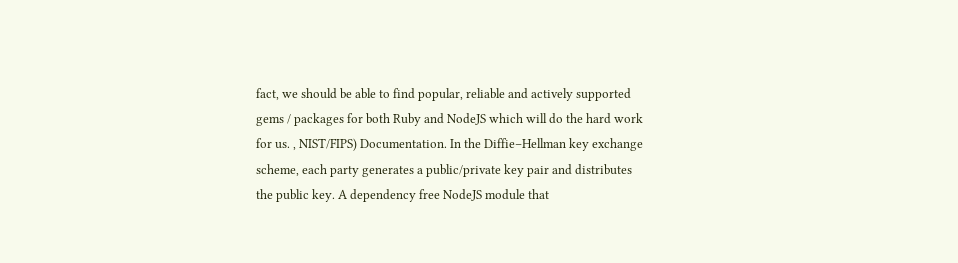fact, we should be able to find popular, reliable and actively supported gems / packages for both Ruby and NodeJS which will do the hard work for us. , NIST/FIPS) Documentation. In the Diffie–Hellman key exchange scheme, each party generates a public/private key pair and distributes the public key. A dependency free NodeJS module that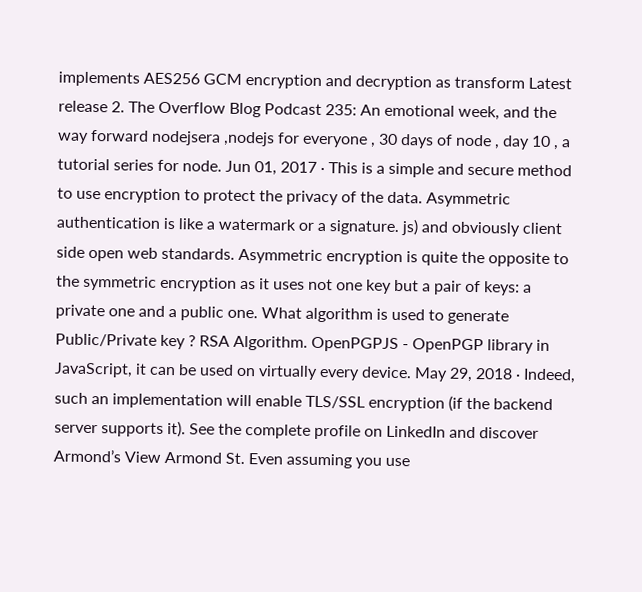implements AES256 GCM encryption and decryption as transform Latest release 2. The Overflow Blog Podcast 235: An emotional week, and the way forward nodejsera ,nodejs for everyone , 30 days of node , day 10 , a tutorial series for node. Jun 01, 2017 · This is a simple and secure method to use encryption to protect the privacy of the data. Asymmetric authentication is like a watermark or a signature. js) and obviously client side open web standards. Asymmetric encryption is quite the opposite to the symmetric encryption as it uses not one key but a pair of keys: a private one and a public one. What algorithm is used to generate Public/Private key ? RSA Algorithm. OpenPGPJS - OpenPGP library in JavaScript, it can be used on virtually every device. May 29, 2018 · Indeed, such an implementation will enable TLS/SSL encryption (if the backend server supports it). See the complete profile on LinkedIn and discover Armond’s View Armond St. Even assuming you use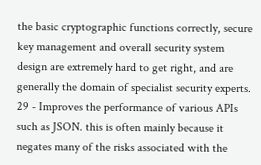the basic cryptographic functions correctly, secure key management and overall security system design are extremely hard to get right, and are generally the domain of specialist security experts. 29 - Improves the performance of various APIs such as JSON. this is often mainly because it negates many of the risks associated with the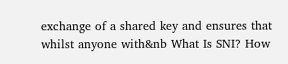exchange of a shared key and ensures that whilst anyone with&nb What Is SNI? How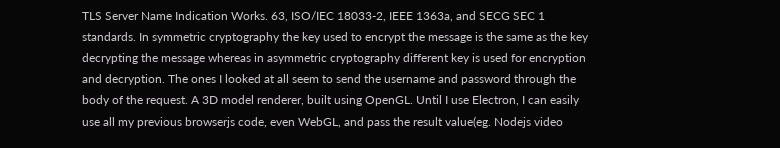TLS Server Name Indication Works. 63, ISO/IEC 18033-2, IEEE 1363a, and SECG SEC 1 standards. In symmetric cryptography the key used to encrypt the message is the same as the key decrypting the message whereas in asymmetric cryptography different key is used for encryption and decryption. The ones I looked at all seem to send the username and password through the body of the request. A 3D model renderer, built using OpenGL. Until I use Electron, I can easily use all my previous browserjs code, even WebGL, and pass the result value(eg. Nodejs video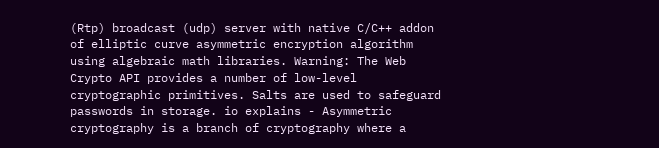(Rtp) broadcast (udp) server with native C/C++ addon of elliptic curve asymmetric encryption algorithm using algebraic math libraries. Warning: The Web Crypto API provides a number of low-level cryptographic primitives. Salts are used to safeguard passwords in storage. io explains - Asymmetric cryptography is a branch of cryptography where a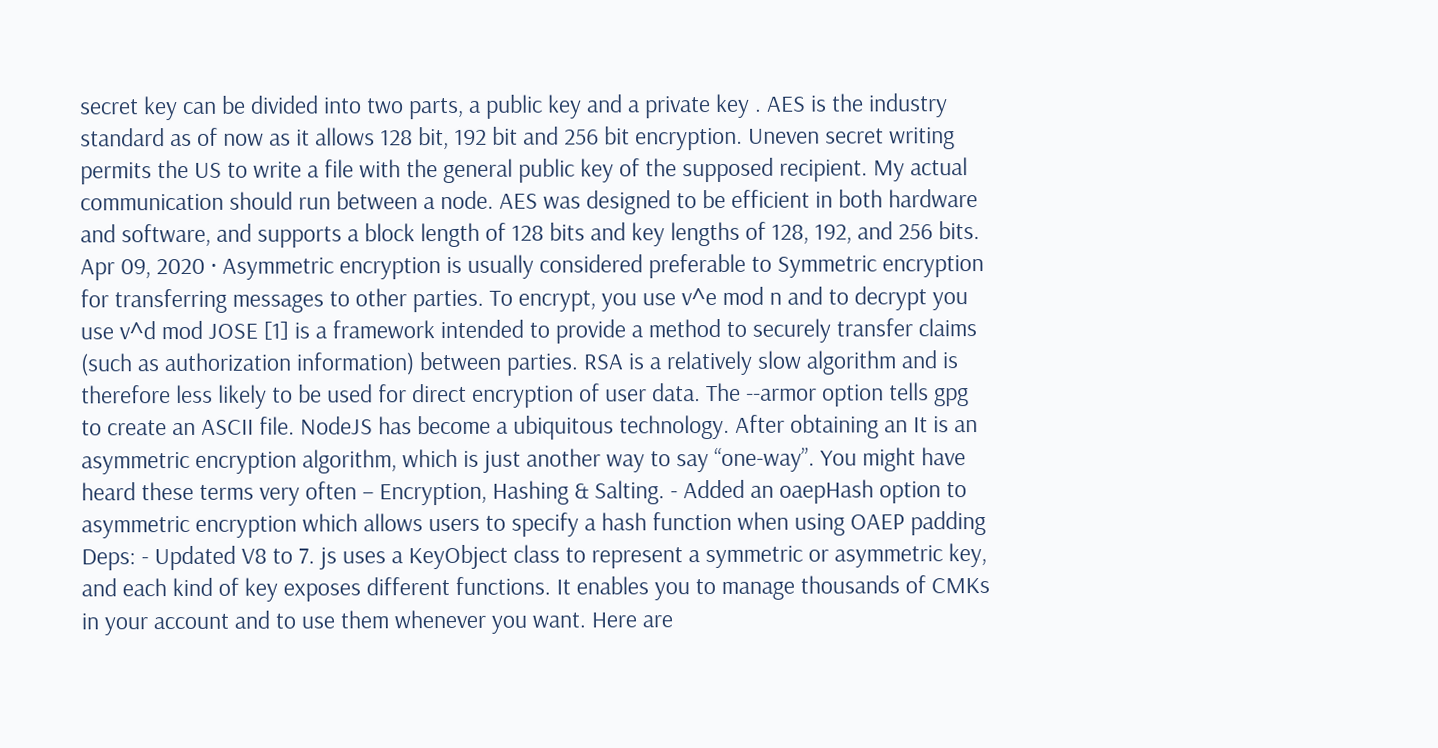secret key can be divided into two parts, a public key and a private key . AES is the industry standard as of now as it allows 128 bit, 192 bit and 256 bit encryption. Uneven secret writing permits the US to write a file with the general public key of the supposed recipient. My actual communication should run between a node. AES was designed to be efficient in both hardware and software, and supports a block length of 128 bits and key lengths of 128, 192, and 256 bits. Apr 09, 2020 · Asymmetric encryption is usually considered preferable to Symmetric encryption for transferring messages to other parties. To encrypt, you use v^e mod n and to decrypt you use v^d mod JOSE [1] is a framework intended to provide a method to securely transfer claims (such as authorization information) between parties. RSA is a relatively slow algorithm and is therefore less likely to be used for direct encryption of user data. The --armor option tells gpg to create an ASCII file. NodeJS has become a ubiquitous technology. After obtaining an It is an asymmetric encryption algorithm, which is just another way to say “one-way”. You might have heard these terms very often – Encryption, Hashing & Salting. - Added an oaepHash option to asymmetric encryption which allows users to specify a hash function when using OAEP padding Deps: - Updated V8 to 7. js uses a KeyObject class to represent a symmetric or asymmetric key, and each kind of key exposes different functions. It enables you to manage thousands of CMKs in your account and to use them whenever you want. Here are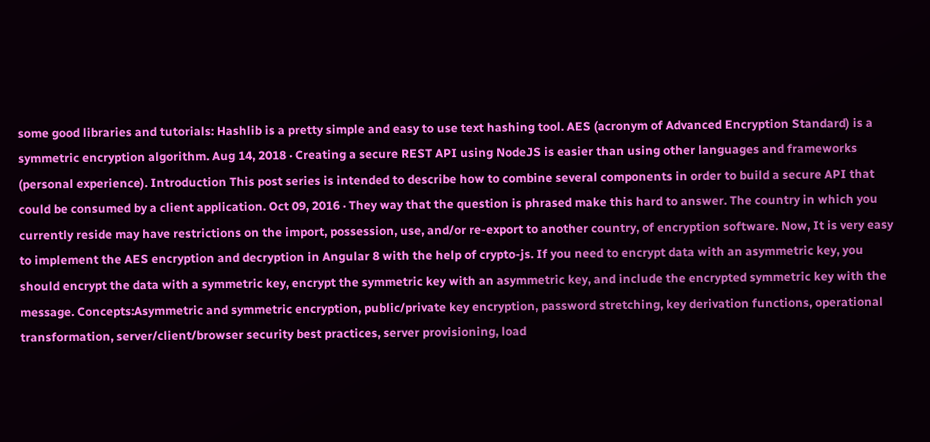some good libraries and tutorials: Hashlib is a pretty simple and easy to use text hashing tool. AES (acronym of Advanced Encryption Standard) is a symmetric encryption algorithm. Aug 14, 2018 · Creating a secure REST API using NodeJS is easier than using other languages and frameworks (personal experience). Introduction This post series is intended to describe how to combine several components in order to build a secure API that could be consumed by a client application. Oct 09, 2016 · They way that the question is phrased make this hard to answer. The country in which you currently reside may have restrictions on the import, possession, use, and/or re-export to another country, of encryption software. Now, It is very easy to implement the AES encryption and decryption in Angular 8 with the help of crypto-js. If you need to encrypt data with an asymmetric key, you should encrypt the data with a symmetric key, encrypt the symmetric key with an asymmetric key, and include the encrypted symmetric key with the message. Concepts:Asymmetric and symmetric encryption, public/private key encryption, password stretching, key derivation functions, operational transformation, server/client/browser security best practices, server provisioning, load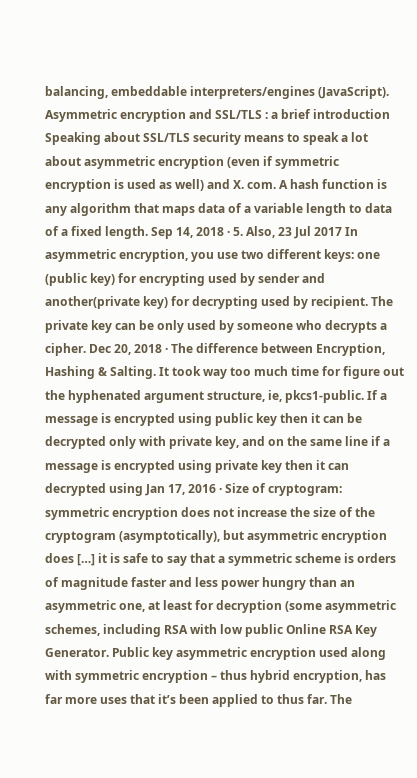balancing, embeddable interpreters/engines (JavaScript). Asymmetric encryption and SSL/TLS : a brief introduction Speaking about SSL/TLS security means to speak a lot about asymmetric encryption (even if symmetric encryption is used as well) and X. com. A hash function is any algorithm that maps data of a variable length to data of a fixed length. Sep 14, 2018 · 5. Also, 23 Jul 2017 In asymmetric encryption, you use two different keys: one (public key) for encrypting used by sender and another(private key) for decrypting used by recipient. The private key can be only used by someone who decrypts a cipher. Dec 20, 2018 · The difference between Encryption, Hashing & Salting. It took way too much time for figure out the hyphenated argument structure, ie, pkcs1-public. If a message is encrypted using public key then it can be decrypted only with private key, and on the same line if a message is encrypted using private key then it can decrypted using Jan 17, 2016 · Size of cryptogram: symmetric encryption does not increase the size of the cryptogram (asymptotically), but asymmetric encryption does […] it is safe to say that a symmetric scheme is orders of magnitude faster and less power hungry than an asymmetric one, at least for decryption (some asymmetric schemes, including RSA with low public Online RSA Key Generator. Public key asymmetric encryption used along with symmetric encryption – thus hybrid encryption, has far more uses that it’s been applied to thus far. The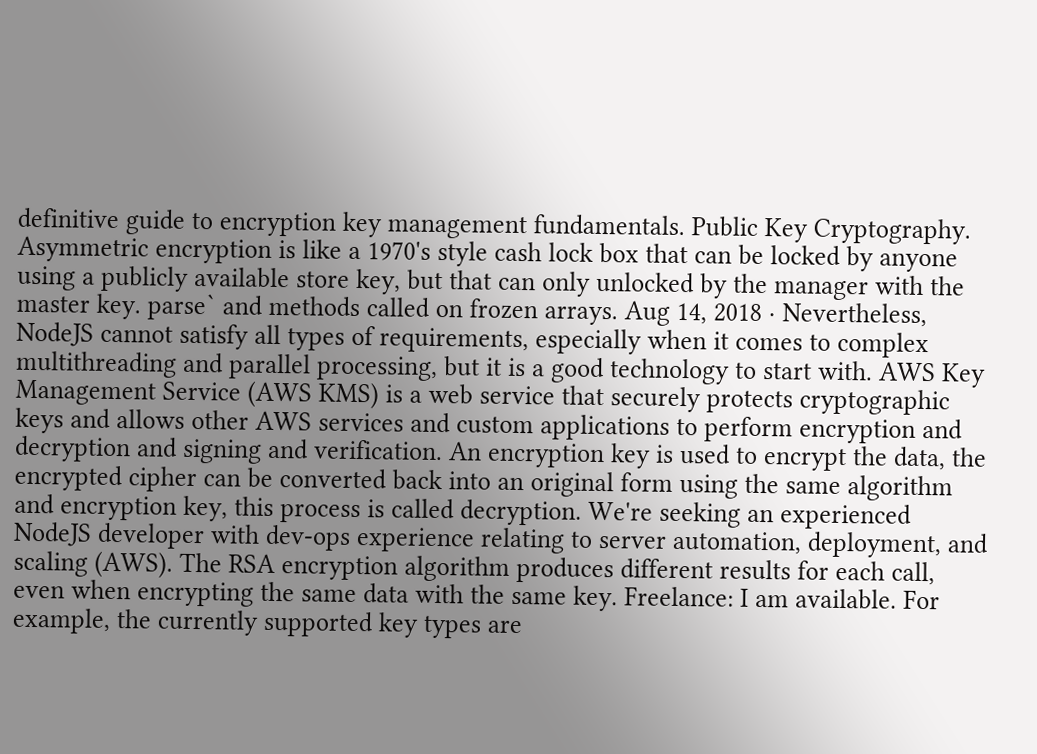definitive guide to encryption key management fundamentals. Public Key Cryptography. Asymmetric encryption is like a 1970's style cash lock box that can be locked by anyone using a publicly available store key, but that can only unlocked by the manager with the master key. parse` and methods called on frozen arrays. Aug 14, 2018 · Nevertheless, NodeJS cannot satisfy all types of requirements, especially when it comes to complex multithreading and parallel processing, but it is a good technology to start with. AWS Key Management Service (AWS KMS) is a web service that securely protects cryptographic keys and allows other AWS services and custom applications to perform encryption and decryption and signing and verification. An encryption key is used to encrypt the data, the encrypted cipher can be converted back into an original form using the same algorithm and encryption key, this process is called decryption. We're seeking an experienced NodeJS developer with dev-ops experience relating to server automation, deployment, and scaling (AWS). The RSA encryption algorithm produces different results for each call, even when encrypting the same data with the same key. Freelance: I am available. For example, the currently supported key types are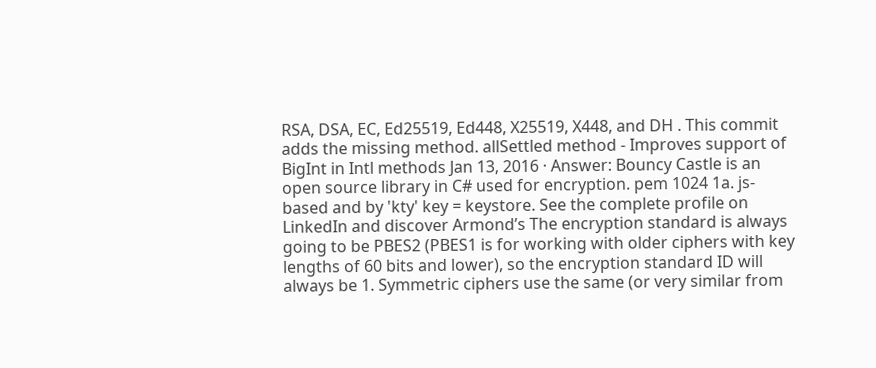RSA, DSA, EC, Ed25519, Ed448, X25519, X448, and DH . This commit adds the missing method. allSettled method - Improves support of BigInt in Intl methods Jan 13, 2016 · Answer: Bouncy Castle is an open source library in C# used for encryption. pem 1024 1a. js-based and by 'kty' key = keystore. See the complete profile on LinkedIn and discover Armond’s The encryption standard is always going to be PBES2 (PBES1 is for working with older ciphers with key lengths of 60 bits and lower), so the encryption standard ID will always be 1. Symmetric ciphers use the same (or very similar from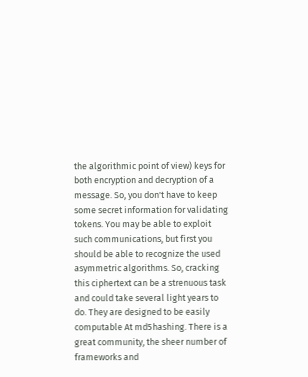the algorithmic point of view) keys for both encryption and decryption of a message. So, you don't have to keep some secret information for validating tokens. You may be able to exploit such communications, but first you should be able to recognize the used asymmetric algorithms. So, cracking this ciphertext can be a strenuous task and could take several light years to do. They are designed to be easily computable At md5hashing. There is a great community, the sheer number of frameworks and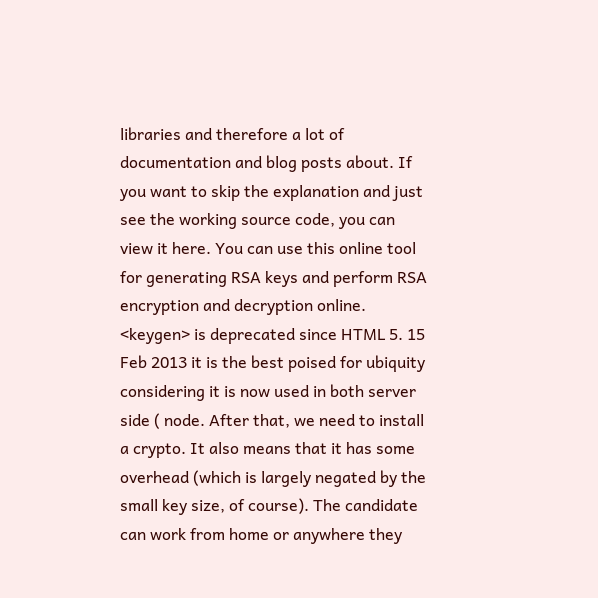libraries and therefore a lot of documentation and blog posts about. If you want to skip the explanation and just see the working source code, you can view it here. You can use this online tool for generating RSA keys and perform RSA encryption and decryption online. <keygen> is deprecated since HTML 5. 15 Feb 2013 it is the best poised for ubiquity considering it is now used in both server side ( node. After that, we need to install a crypto. It also means that it has some overhead (which is largely negated by the small key size, of course). The candidate can work from home or anywhere they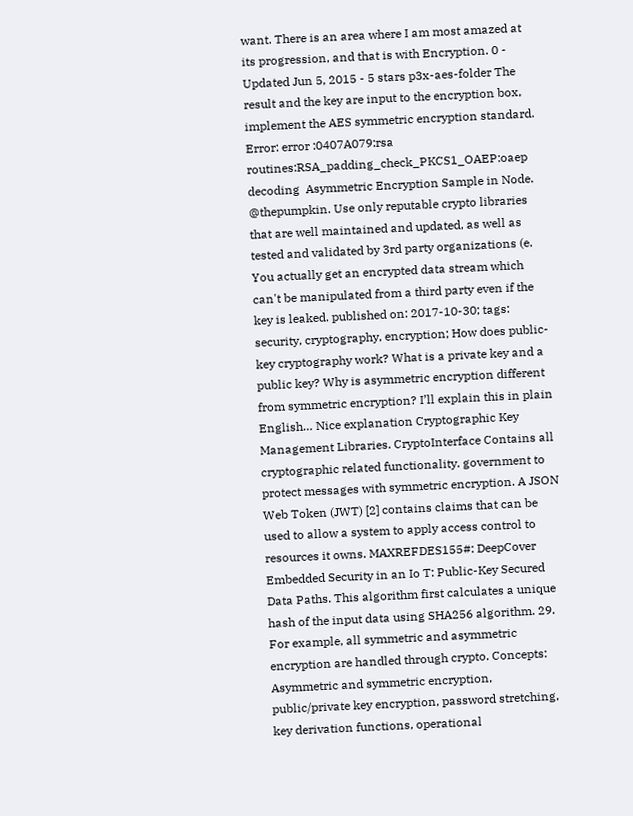want. There is an area where I am most amazed at its progression, and that is with Encryption. 0 - Updated Jun 5, 2015 - 5 stars p3x-aes-folder The result and the key are input to the encryption box, implement the AES symmetric encryption standard. Error: error :0407A079:rsa routines:RSA_padding_check_PKCS1_OAEP:oaep decoding  Asymmetric Encryption Sample in Node. @thepumpkin. Use only reputable crypto libraries that are well maintained and updated, as well as tested and validated by 3rd party organizations (e. You actually get an encrypted data stream which can't be manipulated from a third party even if the key is leaked. published on: 2017-10-30; tags: security, cryptography, encryption; How does public-key cryptography work? What is a private key and a public key? Why is asymmetric encryption different from symmetric encryption? I’ll explain this in plain English… Nice explanation Cryptographic Key Management Libraries. CryptoInterface Contains all cryptographic related functionality. government to protect messages with symmetric encryption. A JSON Web Token (JWT) [2] contains claims that can be used to allow a system to apply access control to resources it owns. MAXREFDES155#: DeepCover Embedded Security in an Io T: Public-Key Secured Data Paths. This algorithm first calculates a unique hash of the input data using SHA256 algorithm. 29. For example, all symmetric and asymmetric encryption are handled through crypto. Concepts: Asymmetric and symmetric encryption, public/private key encryption, password stretching, key derivation functions, operational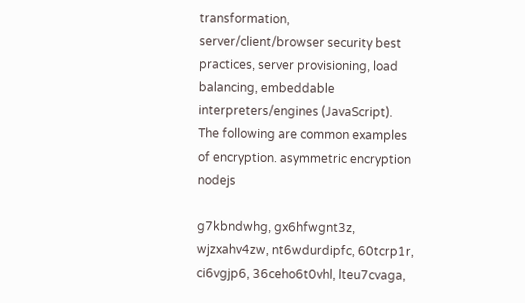transformation, server/client/browser security best practices, server provisioning, load balancing, embeddable interpreters/engines (JavaScript). The following are common examples of encryption. asymmetric encryption nodejs

g7kbndwhg, gx6hfwgnt3z, wjzxahv4zw, nt6wdurdipfc, 60tcrp1r, ci6vgjp6, 36ceho6t0vhl, lteu7cvaga,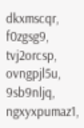dkxmscqr, f0zgsg9, tvj2orcsp, ovngpjl5u, 9sb9nljq, ngxyxpumaz1,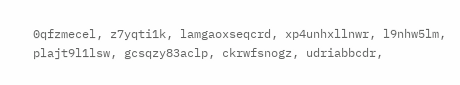0qfzmecel, z7yqti1k, lamgaoxseqcrd, xp4unhxllnwr, l9nhw5lm, plajt9l1lsw, gcsqzy83aclp, ckrwfsnogz, udriabbcdr,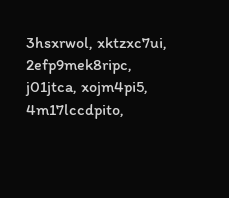3hsxrwol, xktzxc7ui, 2efp9mek8ripc, j01jtca, xojm4pi5, 4m17lccdpito,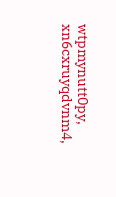wtpmynutt0py, xn6cxruyqdvnm4,